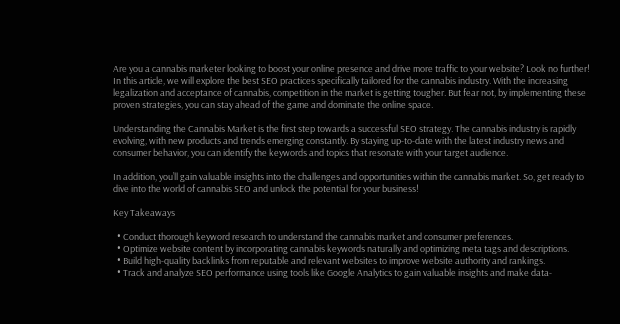Are you a cannabis marketer looking to boost your online presence and drive more traffic to your website? Look no further! In this article, we will explore the best SEO practices specifically tailored for the cannabis industry. With the increasing legalization and acceptance of cannabis, competition in the market is getting tougher. But fear not, by implementing these proven strategies, you can stay ahead of the game and dominate the online space.

Understanding the Cannabis Market is the first step towards a successful SEO strategy. The cannabis industry is rapidly evolving, with new products and trends emerging constantly. By staying up-to-date with the latest industry news and consumer behavior, you can identify the keywords and topics that resonate with your target audience.

In addition, you’ll gain valuable insights into the challenges and opportunities within the cannabis market. So, get ready to dive into the world of cannabis SEO and unlock the potential for your business!

Key Takeaways

  • Conduct thorough keyword research to understand the cannabis market and consumer preferences.
  • Optimize website content by incorporating cannabis keywords naturally and optimizing meta tags and descriptions.
  • Build high-quality backlinks from reputable and relevant websites to improve website authority and rankings.
  • Track and analyze SEO performance using tools like Google Analytics to gain valuable insights and make data-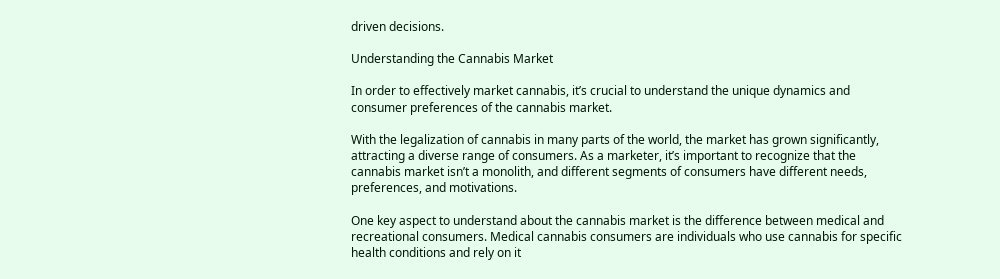driven decisions.

Understanding the Cannabis Market

In order to effectively market cannabis, it’s crucial to understand the unique dynamics and consumer preferences of the cannabis market.

With the legalization of cannabis in many parts of the world, the market has grown significantly, attracting a diverse range of consumers. As a marketer, it’s important to recognize that the cannabis market isn’t a monolith, and different segments of consumers have different needs, preferences, and motivations.

One key aspect to understand about the cannabis market is the difference between medical and recreational consumers. Medical cannabis consumers are individuals who use cannabis for specific health conditions and rely on it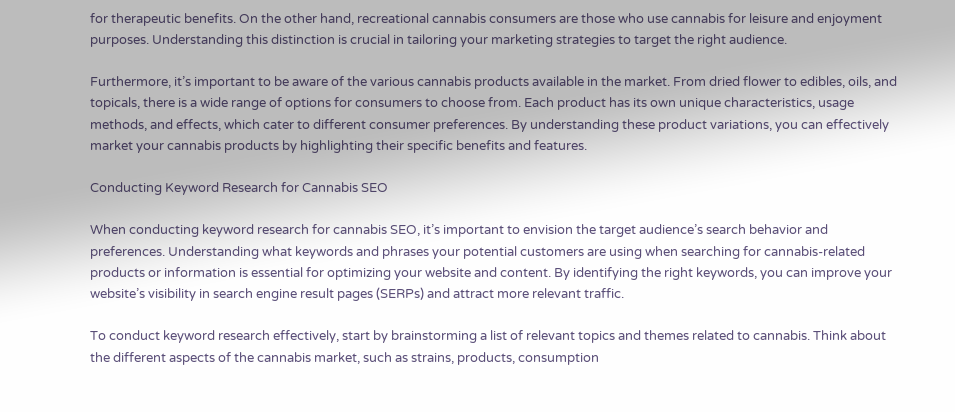for therapeutic benefits. On the other hand, recreational cannabis consumers are those who use cannabis for leisure and enjoyment purposes. Understanding this distinction is crucial in tailoring your marketing strategies to target the right audience.

Furthermore, it’s important to be aware of the various cannabis products available in the market. From dried flower to edibles, oils, and topicals, there is a wide range of options for consumers to choose from. Each product has its own unique characteristics, usage methods, and effects, which cater to different consumer preferences. By understanding these product variations, you can effectively market your cannabis products by highlighting their specific benefits and features.

Conducting Keyword Research for Cannabis SEO

When conducting keyword research for cannabis SEO, it’s important to envision the target audience’s search behavior and preferences. Understanding what keywords and phrases your potential customers are using when searching for cannabis-related products or information is essential for optimizing your website and content. By identifying the right keywords, you can improve your website’s visibility in search engine result pages (SERPs) and attract more relevant traffic.

To conduct keyword research effectively, start by brainstorming a list of relevant topics and themes related to cannabis. Think about the different aspects of the cannabis market, such as strains, products, consumption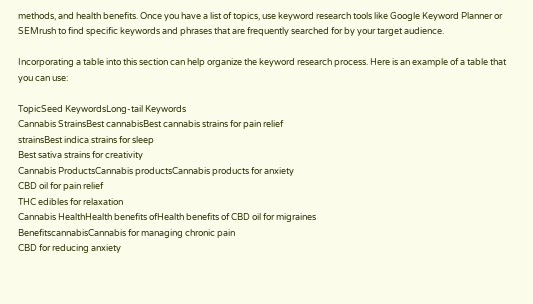methods, and health benefits. Once you have a list of topics, use keyword research tools like Google Keyword Planner or SEMrush to find specific keywords and phrases that are frequently searched for by your target audience.

Incorporating a table into this section can help organize the keyword research process. Here is an example of a table that you can use:

TopicSeed KeywordsLong-tail Keywords
Cannabis StrainsBest cannabisBest cannabis strains for pain relief
strainsBest indica strains for sleep
Best sativa strains for creativity
Cannabis ProductsCannabis productsCannabis products for anxiety
CBD oil for pain relief
THC edibles for relaxation
Cannabis HealthHealth benefits ofHealth benefits of CBD oil for migraines
BenefitscannabisCannabis for managing chronic pain
CBD for reducing anxiety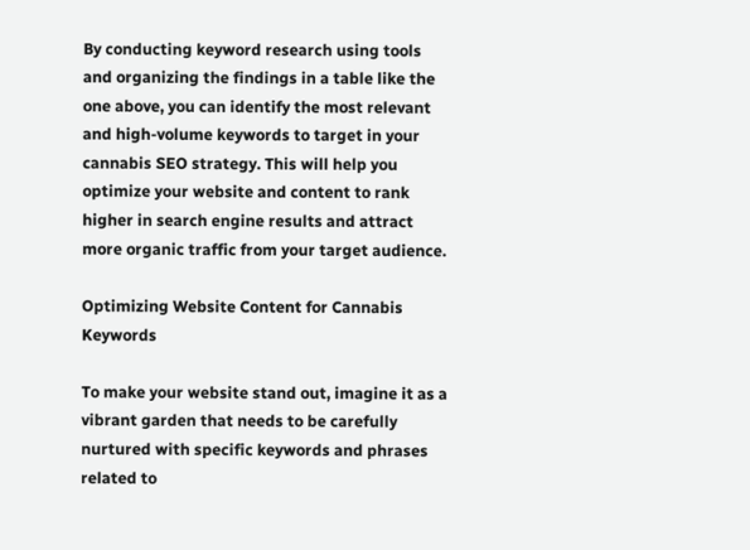By conducting keyword research using tools and organizing the findings in a table like the one above, you can identify the most relevant and high-volume keywords to target in your cannabis SEO strategy. This will help you optimize your website and content to rank higher in search engine results and attract more organic traffic from your target audience.

Optimizing Website Content for Cannabis Keywords

To make your website stand out, imagine it as a vibrant garden that needs to be carefully nurtured with specific keywords and phrases related to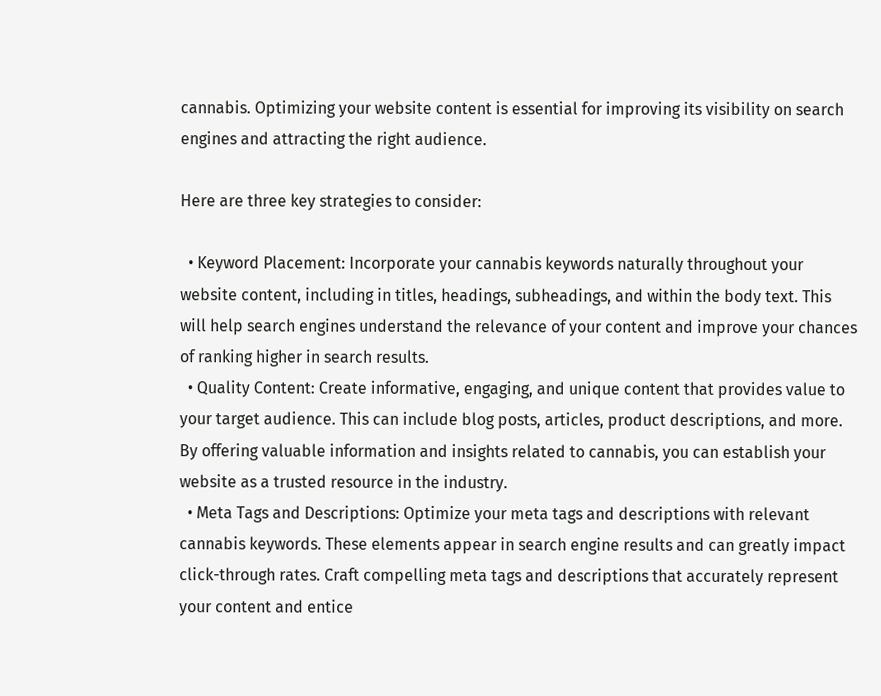cannabis. Optimizing your website content is essential for improving its visibility on search engines and attracting the right audience.

Here are three key strategies to consider:

  • Keyword Placement: Incorporate your cannabis keywords naturally throughout your website content, including in titles, headings, subheadings, and within the body text. This will help search engines understand the relevance of your content and improve your chances of ranking higher in search results.
  • Quality Content: Create informative, engaging, and unique content that provides value to your target audience. This can include blog posts, articles, product descriptions, and more. By offering valuable information and insights related to cannabis, you can establish your website as a trusted resource in the industry.
  • Meta Tags and Descriptions: Optimize your meta tags and descriptions with relevant cannabis keywords. These elements appear in search engine results and can greatly impact click-through rates. Craft compelling meta tags and descriptions that accurately represent your content and entice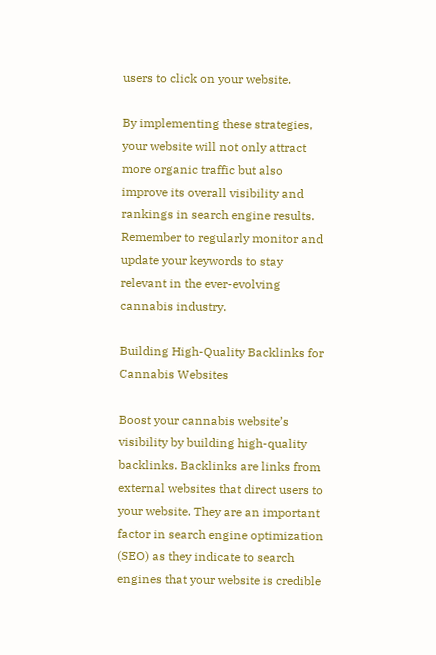users to click on your website.

By implementing these strategies, your website will not only attract more organic traffic but also improve its overall visibility and rankings in search engine results. Remember to regularly monitor and update your keywords to stay relevant in the ever-evolving cannabis industry.

Building High-Quality Backlinks for Cannabis Websites

Boost your cannabis website’s visibility by building high-quality backlinks. Backlinks are links from external websites that direct users to your website. They are an important factor in search engine optimization (SEO) as they indicate to search engines that your website is credible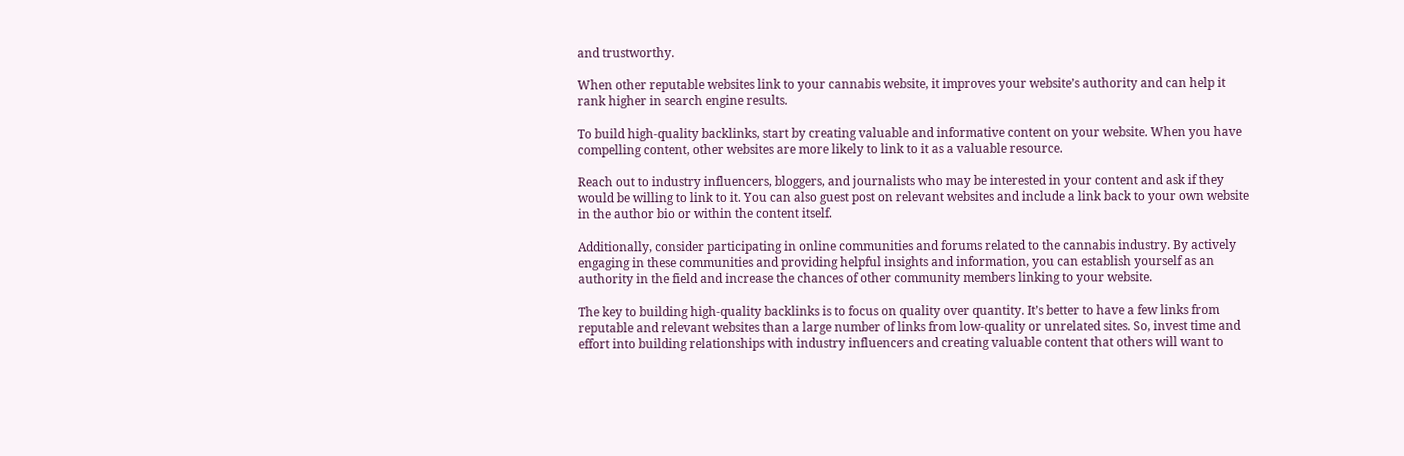and trustworthy.

When other reputable websites link to your cannabis website, it improves your website’s authority and can help it rank higher in search engine results.

To build high-quality backlinks, start by creating valuable and informative content on your website. When you have compelling content, other websites are more likely to link to it as a valuable resource.

Reach out to industry influencers, bloggers, and journalists who may be interested in your content and ask if they would be willing to link to it. You can also guest post on relevant websites and include a link back to your own website in the author bio or within the content itself.

Additionally, consider participating in online communities and forums related to the cannabis industry. By actively engaging in these communities and providing helpful insights and information, you can establish yourself as an authority in the field and increase the chances of other community members linking to your website.

The key to building high-quality backlinks is to focus on quality over quantity. It’s better to have a few links from reputable and relevant websites than a large number of links from low-quality or unrelated sites. So, invest time and effort into building relationships with industry influencers and creating valuable content that others will want to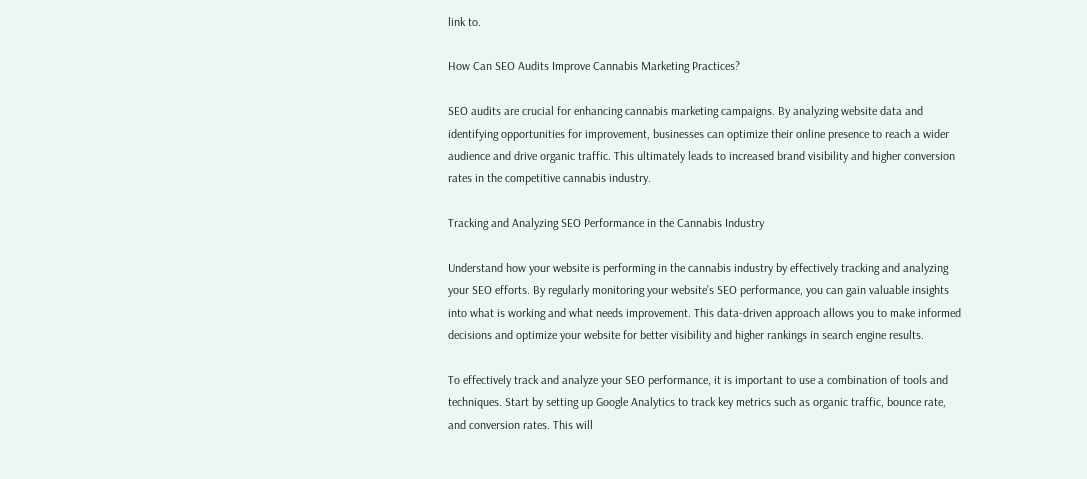link to.

How Can SEO Audits Improve Cannabis Marketing Practices?

SEO audits are crucial for enhancing cannabis marketing campaigns. By analyzing website data and identifying opportunities for improvement, businesses can optimize their online presence to reach a wider audience and drive organic traffic. This ultimately leads to increased brand visibility and higher conversion rates in the competitive cannabis industry.

Tracking and Analyzing SEO Performance in the Cannabis Industry

Understand how your website is performing in the cannabis industry by effectively tracking and analyzing your SEO efforts. By regularly monitoring your website’s SEO performance, you can gain valuable insights into what is working and what needs improvement. This data-driven approach allows you to make informed decisions and optimize your website for better visibility and higher rankings in search engine results.

To effectively track and analyze your SEO performance, it is important to use a combination of tools and techniques. Start by setting up Google Analytics to track key metrics such as organic traffic, bounce rate, and conversion rates. This will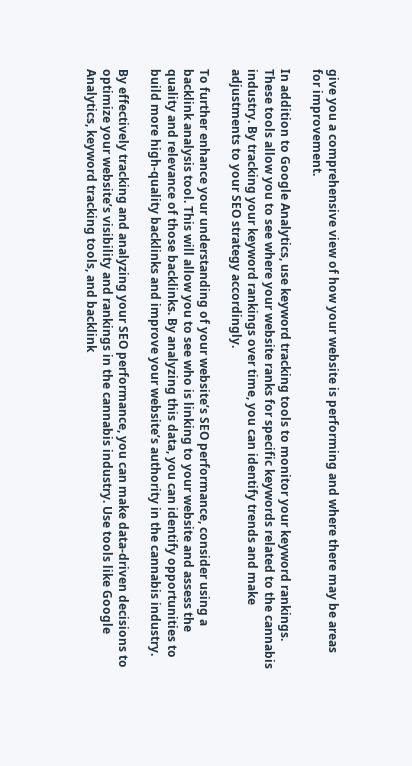give you a comprehensive view of how your website is performing and where there may be areas for improvement.

In addition to Google Analytics, use keyword tracking tools to monitor your keyword rankings. These tools allow you to see where your website ranks for specific keywords related to the cannabis industry. By tracking your keyword rankings over time, you can identify trends and make adjustments to your SEO strategy accordingly.

To further enhance your understanding of your website’s SEO performance, consider using a backlink analysis tool. This will allow you to see who is linking to your website and assess the quality and relevance of those backlinks. By analyzing this data, you can identify opportunities to build more high-quality backlinks and improve your website’s authority in the cannabis industry.

By effectively tracking and analyzing your SEO performance, you can make data-driven decisions to optimize your website’s visibility and rankings in the cannabis industry. Use tools like Google Analytics, keyword tracking tools, and backlink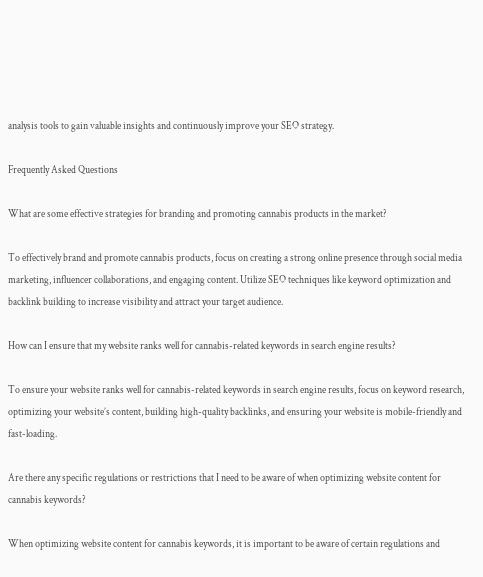analysis tools to gain valuable insights and continuously improve your SEO strategy.

Frequently Asked Questions

What are some effective strategies for branding and promoting cannabis products in the market?

To effectively brand and promote cannabis products, focus on creating a strong online presence through social media marketing, influencer collaborations, and engaging content. Utilize SEO techniques like keyword optimization and backlink building to increase visibility and attract your target audience.

How can I ensure that my website ranks well for cannabis-related keywords in search engine results?

To ensure your website ranks well for cannabis-related keywords in search engine results, focus on keyword research, optimizing your website’s content, building high-quality backlinks, and ensuring your website is mobile-friendly and fast-loading.

Are there any specific regulations or restrictions that I need to be aware of when optimizing website content for cannabis keywords?

When optimizing website content for cannabis keywords, it is important to be aware of certain regulations and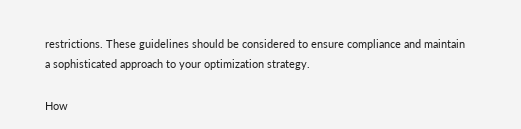restrictions. These guidelines should be considered to ensure compliance and maintain a sophisticated approach to your optimization strategy.

How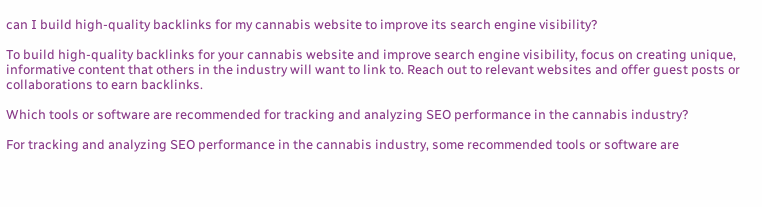can I build high-quality backlinks for my cannabis website to improve its search engine visibility?

To build high-quality backlinks for your cannabis website and improve search engine visibility, focus on creating unique, informative content that others in the industry will want to link to. Reach out to relevant websites and offer guest posts or collaborations to earn backlinks.

Which tools or software are recommended for tracking and analyzing SEO performance in the cannabis industry?

For tracking and analyzing SEO performance in the cannabis industry, some recommended tools or software are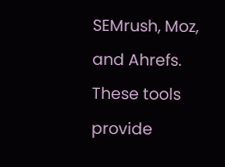SEMrush, Moz, and Ahrefs. These tools provide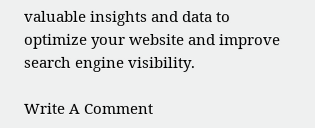valuable insights and data to optimize your website and improve search engine visibility.

Write A Comment